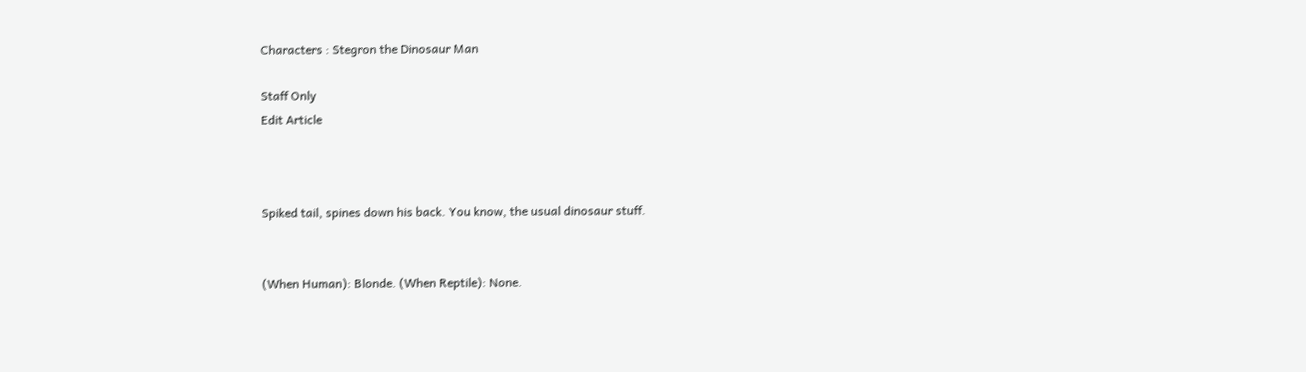Characters : Stegron the Dinosaur Man

Staff Only
Edit Article



Spiked tail, spines down his back. You know, the usual dinosaur stuff.


(When Human): Blonde. (When Reptile): None.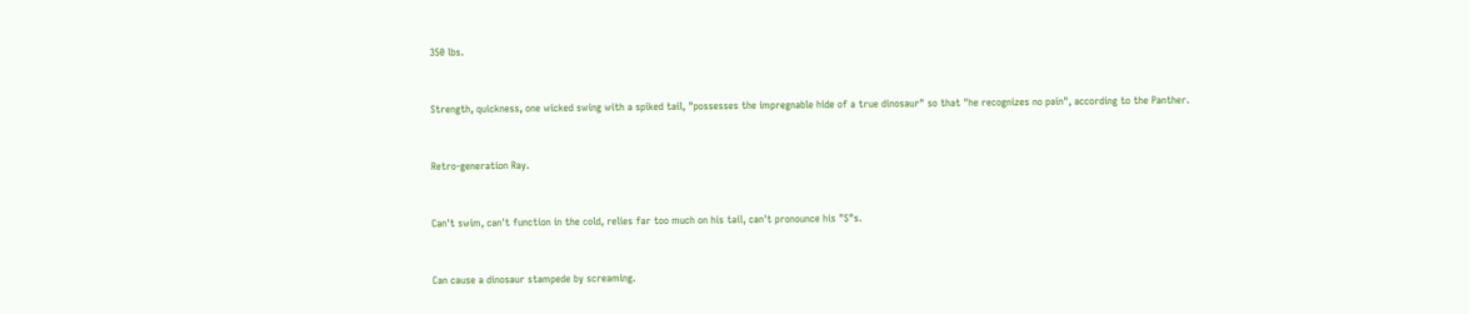350 lbs.


Strength, quickness, one wicked swing with a spiked tail, "possesses the impregnable hide of a true dinosaur" so that "he recognizes no pain", according to the Panther.


Retro-generation Ray.


Can't swim, can't function in the cold, relies far too much on his tail, can't pronounce his "S"s.


Can cause a dinosaur stampede by screaming.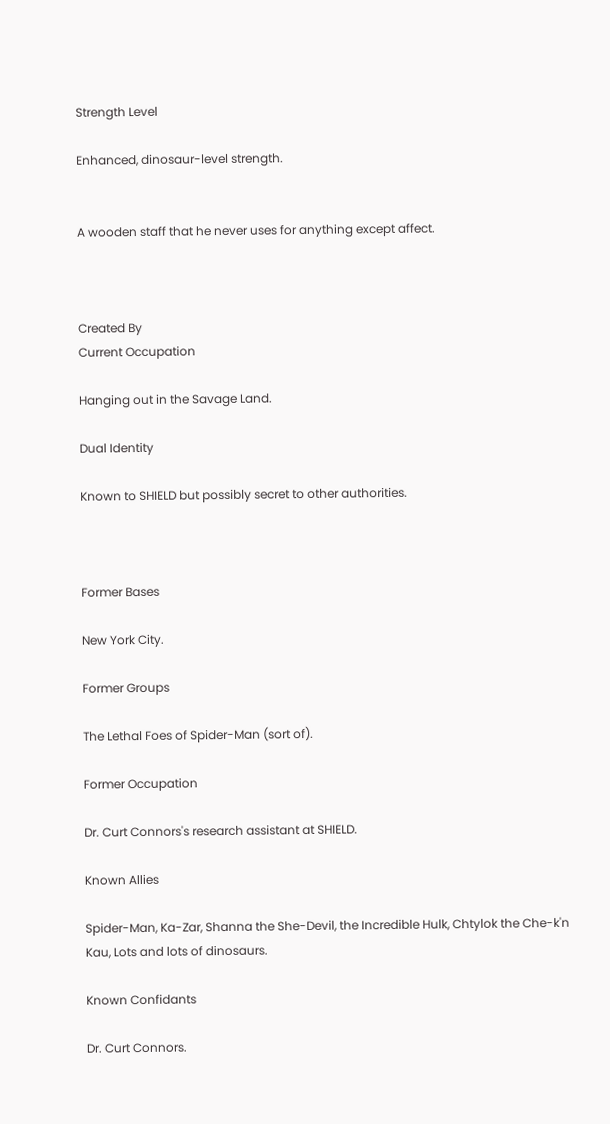Strength Level

Enhanced, dinosaur-level strength.


A wooden staff that he never uses for anything except affect.



Created By
Current Occupation

Hanging out in the Savage Land.

Dual Identity

Known to SHIELD but possibly secret to other authorities.



Former Bases

New York City.

Former Groups

The Lethal Foes of Spider-Man (sort of).

Former Occupation

Dr. Curt Connors's research assistant at SHIELD.

Known Allies

Spider-Man, Ka-Zar, Shanna the She-Devil, the Incredible Hulk, Chtylok the Che-k'n Kau, Lots and lots of dinosaurs.

Known Confidants

Dr. Curt Connors.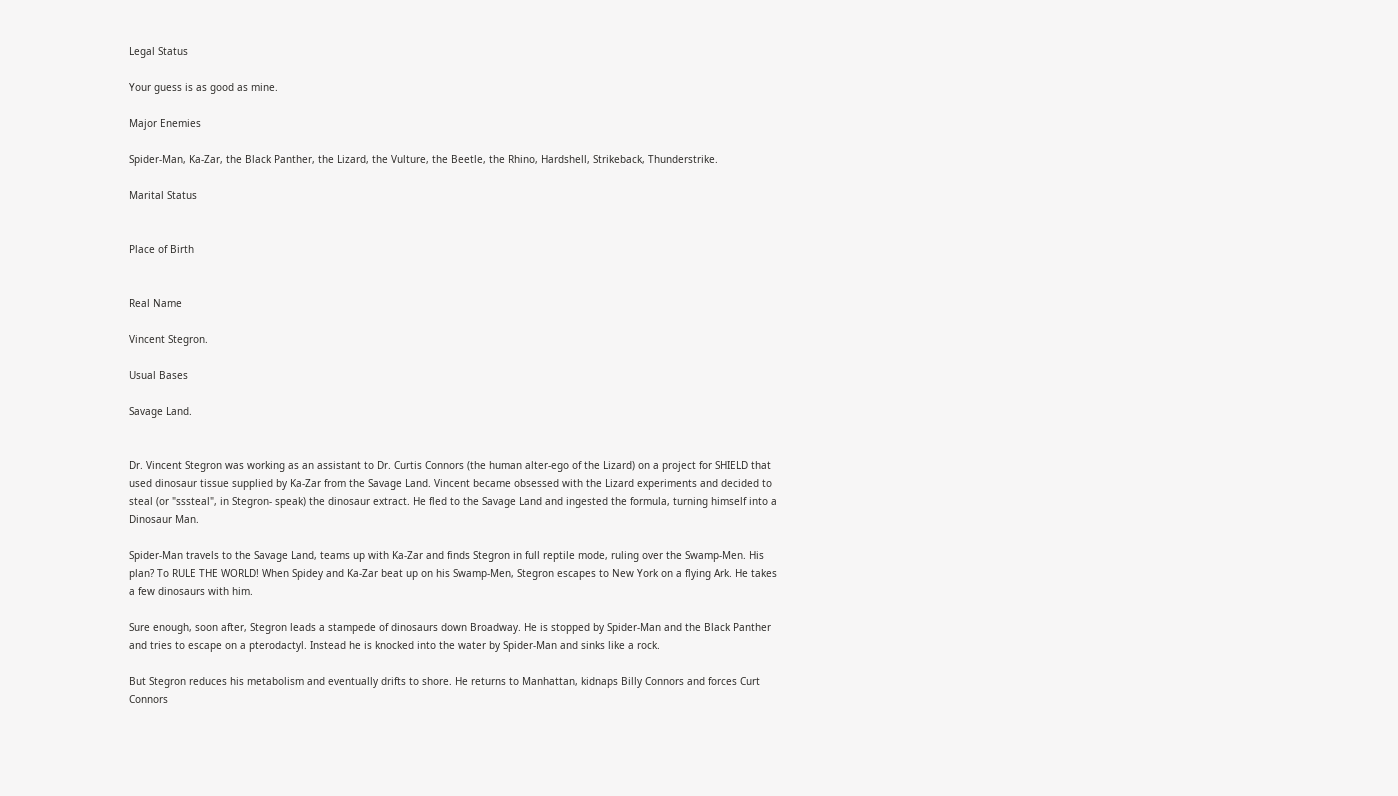Legal Status

Your guess is as good as mine.

Major Enemies

Spider-Man, Ka-Zar, the Black Panther, the Lizard, the Vulture, the Beetle, the Rhino, Hardshell, Strikeback, Thunderstrike.

Marital Status


Place of Birth


Real Name

Vincent Stegron.

Usual Bases

Savage Land.


Dr. Vincent Stegron was working as an assistant to Dr. Curtis Connors (the human alter-ego of the Lizard) on a project for SHIELD that used dinosaur tissue supplied by Ka-Zar from the Savage Land. Vincent became obsessed with the Lizard experiments and decided to steal (or "sssteal", in Stegron- speak) the dinosaur extract. He fled to the Savage Land and ingested the formula, turning himself into a Dinosaur Man.

Spider-Man travels to the Savage Land, teams up with Ka-Zar and finds Stegron in full reptile mode, ruling over the Swamp-Men. His plan? To RULE THE WORLD! When Spidey and Ka-Zar beat up on his Swamp-Men, Stegron escapes to New York on a flying Ark. He takes a few dinosaurs with him.

Sure enough, soon after, Stegron leads a stampede of dinosaurs down Broadway. He is stopped by Spider-Man and the Black Panther and tries to escape on a pterodactyl. Instead he is knocked into the water by Spider-Man and sinks like a rock.

But Stegron reduces his metabolism and eventually drifts to shore. He returns to Manhattan, kidnaps Billy Connors and forces Curt Connors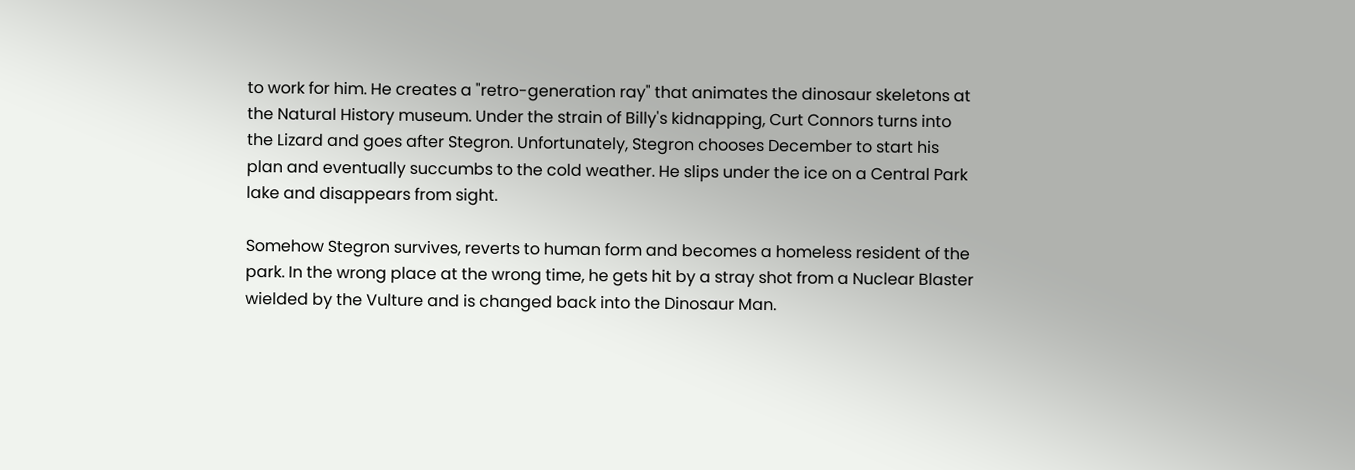to work for him. He creates a "retro-generation ray" that animates the dinosaur skeletons at the Natural History museum. Under the strain of Billy's kidnapping, Curt Connors turns into the Lizard and goes after Stegron. Unfortunately, Stegron chooses December to start his plan and eventually succumbs to the cold weather. He slips under the ice on a Central Park lake and disappears from sight.

Somehow Stegron survives, reverts to human form and becomes a homeless resident of the park. In the wrong place at the wrong time, he gets hit by a stray shot from a Nuclear Blaster wielded by the Vulture and is changed back into the Dinosaur Man.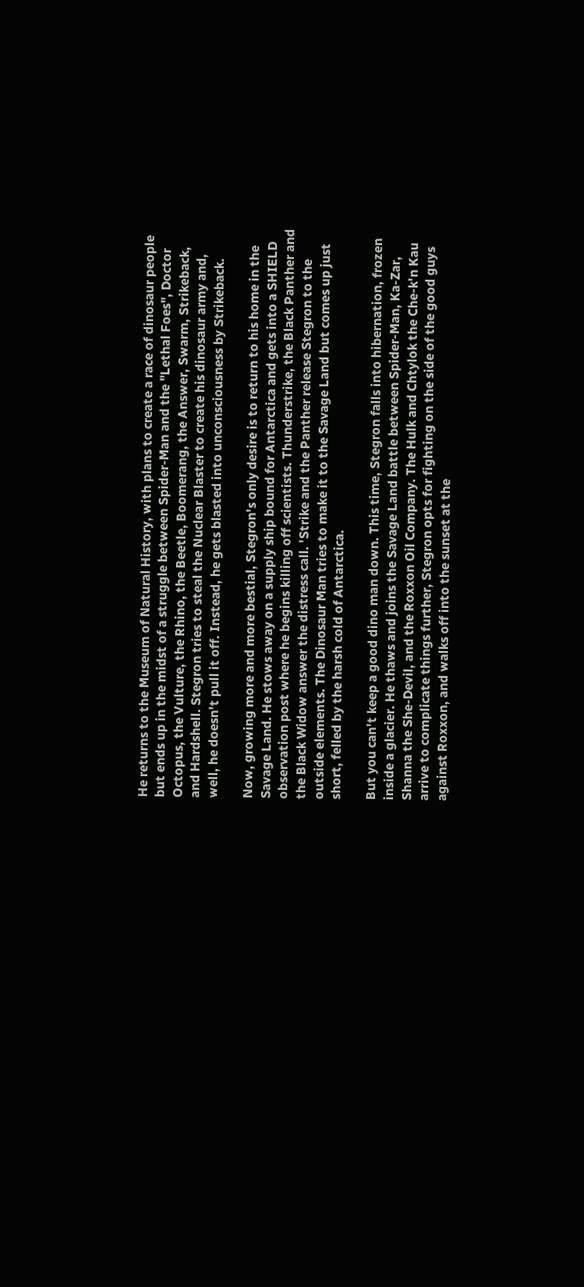He returns to the Museum of Natural History, with plans to create a race of dinosaur people but ends up in the midst of a struggle between Spider-Man and the "Lethal Foes", Doctor Octopus, the Vulture, the Rhino, the Beetle, Boomerang, the Answer, Swarm, Strikeback, and Hardshell. Stegron tries to steal the Nuclear Blaster to create his dinosaur army and, well, he doesn't pull it off. Instead, he gets blasted into unconsciousness by Strikeback.

Now, growing more and more bestial, Stegron's only desire is to return to his home in the Savage Land. He stows away on a supply ship bound for Antarctica and gets into a SHIELD observation post where he begins killing off scientists. Thunderstrike, the Black Panther and the Black Widow answer the distress call. 'Strike and the Panther release Stegron to the outside elements. The Dinosaur Man tries to make it to the Savage Land but comes up just short, felled by the harsh cold of Antarctica.

But you can't keep a good dino man down. This time, Stegron falls into hibernation, frozen inside a glacier. He thaws and joins the Savage Land battle between Spider-Man, Ka-Zar, Shanna the She-Devil, and the Roxxon Oil Company. The Hulk and Chtylok the Che-k'n Kau arrive to complicate things further, Stegron opts for fighting on the side of the good guys against Roxxon, and walks off into the sunset at the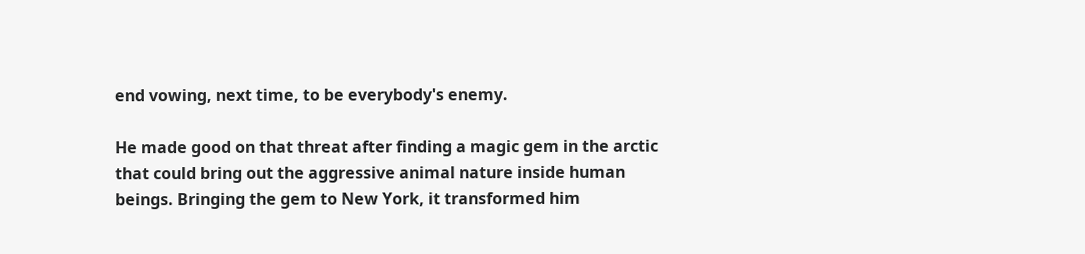end vowing, next time, to be everybody's enemy.

He made good on that threat after finding a magic gem in the arctic that could bring out the aggressive animal nature inside human beings. Bringing the gem to New York, it transformed him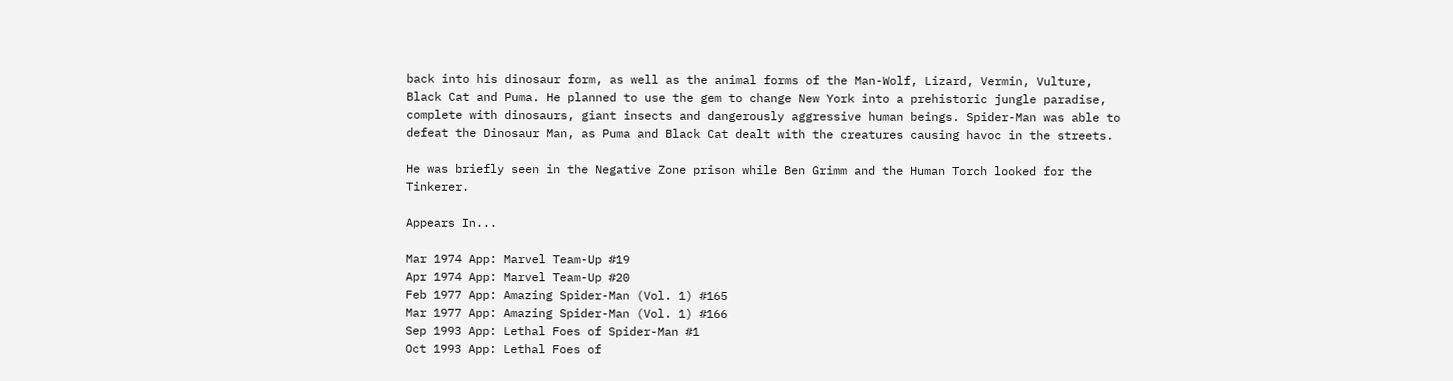back into his dinosaur form, as well as the animal forms of the Man-Wolf, Lizard, Vermin, Vulture, Black Cat and Puma. He planned to use the gem to change New York into a prehistoric jungle paradise, complete with dinosaurs, giant insects and dangerously aggressive human beings. Spider-Man was able to defeat the Dinosaur Man, as Puma and Black Cat dealt with the creatures causing havoc in the streets.

He was briefly seen in the Negative Zone prison while Ben Grimm and the Human Torch looked for the Tinkerer.

Appears In...

Mar 1974 App: Marvel Team-Up #19
Apr 1974 App: Marvel Team-Up #20
Feb 1977 App: Amazing Spider-Man (Vol. 1) #165
Mar 1977 App: Amazing Spider-Man (Vol. 1) #166
Sep 1993 App: Lethal Foes of Spider-Man #1
Oct 1993 App: Lethal Foes of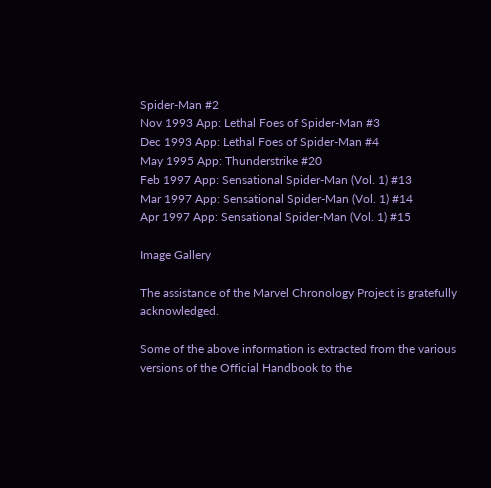Spider-Man #2
Nov 1993 App: Lethal Foes of Spider-Man #3
Dec 1993 App: Lethal Foes of Spider-Man #4
May 1995 App: Thunderstrike #20
Feb 1997 App: Sensational Spider-Man (Vol. 1) #13
Mar 1997 App: Sensational Spider-Man (Vol. 1) #14
Apr 1997 App: Sensational Spider-Man (Vol. 1) #15

Image Gallery

The assistance of the Marvel Chronology Project is gratefully acknowledged.

Some of the above information is extracted from the various versions of the Official Handbook to the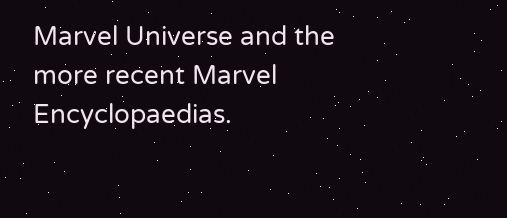Marvel Universe and the more recent Marvel Encyclopaedias.